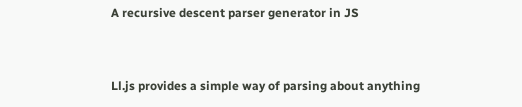A recursive descent parser generator in JS


Ll.js provides a simple way of parsing about anything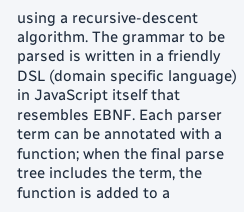using a recursive-descent algorithm. The grammar to be parsed is written in a friendly DSL (domain specific language) in JavaScript itself that resembles EBNF. Each parser term can be annotated with a function; when the final parse tree includes the term, the function is added to a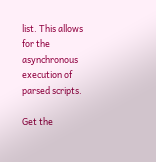list. This allows for the asynchronous execution of parsed scripts.

Get the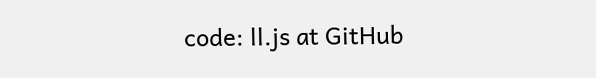code: ll.js at GitHub